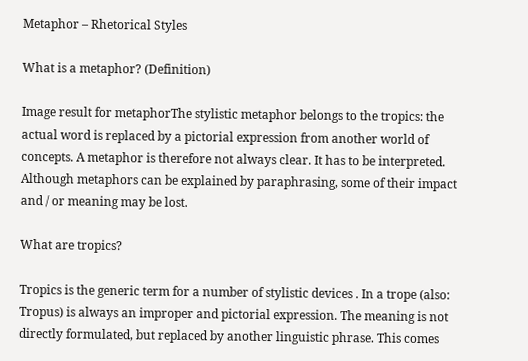Metaphor – Rhetorical Styles

What is a metaphor? (Definition)

Image result for metaphorThe stylistic metaphor belongs to the tropics: the actual word is replaced by a pictorial expression from another world of concepts. A metaphor is therefore not always clear. It has to be interpreted. Although metaphors can be explained by paraphrasing, some of their impact and / or meaning may be lost.

What are tropics?

Tropics is the generic term for a number of stylistic devices . In a trope (also: Tropus) is always an improper and pictorial expression. The meaning is not directly formulated, but replaced by another linguistic phrase. This comes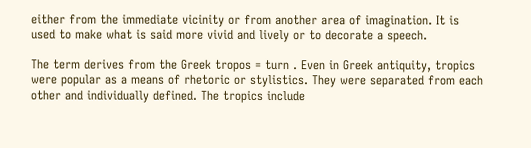either from the immediate vicinity or from another area of imagination. It is used to make what is said more vivid and lively or to decorate a speech.

The term derives from the Greek tropos = turn . Even in Greek antiquity, tropics were popular as a means of rhetoric or stylistics. They were separated from each other and individually defined. The tropics include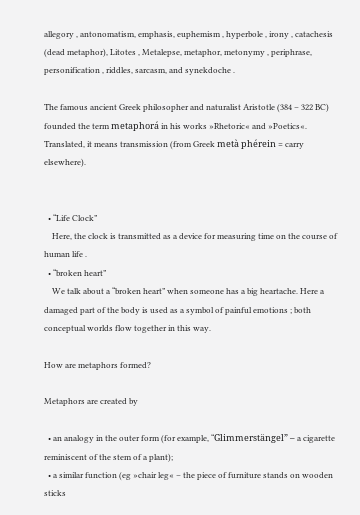allegory , antonomatism, emphasis, euphemism , hyperbole , irony , catachesis (dead metaphor), Litotes , Metalepse, metaphor, metonymy , periphrase, personification , riddles, sarcasm, and synekdoche .

The famous ancient Greek philosopher and naturalist Aristotle (384 – 322 BC) founded the term metaphorá in his works »Rhetoric« and »Poetics«. Translated, it means transmission (from Greek metà phérein = carry elsewhere).


  • “Life Clock”
    Here, the clock is transmitted as a device for measuring time on the course of human life .
  • “broken heart”
    We talk about a “broken heart” when someone has a big heartache. Here a damaged part of the body is used as a symbol of painful emotions ; both conceptual worlds flow together in this way.

How are metaphors formed?

Metaphors are created by

  • an analogy in the outer form (for example, “Glimmerstängel” – a cigarette reminiscent of the stem of a plant);
  • a similar function (eg »chair leg« – the piece of furniture stands on wooden sticks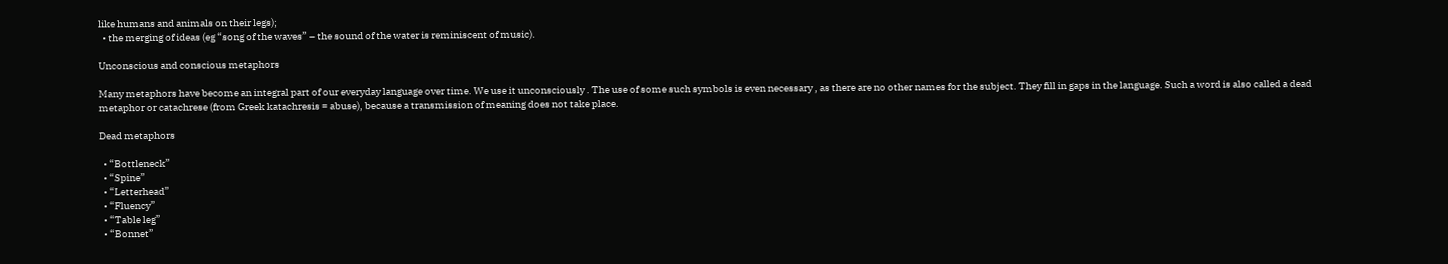like humans and animals on their legs);
  • the merging of ideas (eg “song of the waves” – the sound of the water is reminiscent of music).

Unconscious and conscious metaphors

Many metaphors have become an integral part of our everyday language over time. We use it unconsciously . The use of some such symbols is even necessary , as there are no other names for the subject. They fill in gaps in the language. Such a word is also called a dead metaphor or catachrese (from Greek katachresis = abuse), because a transmission of meaning does not take place.

Dead metaphors

  • “Bottleneck”
  • “Spine”
  • “Letterhead”
  • “Fluency”
  • “Table leg”
  • “Bonnet”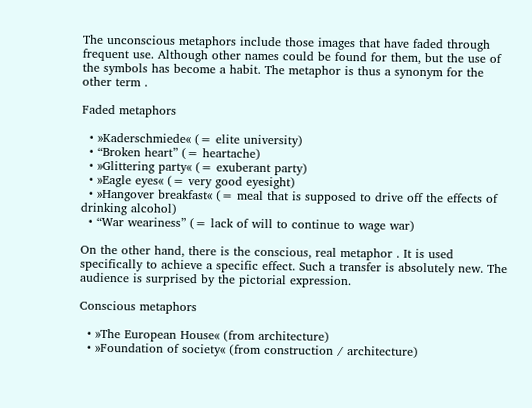The unconscious metaphors include those images that have faded through frequent use. Although other names could be found for them, but the use of the symbols has become a habit. The metaphor is thus a synonym for the other term .

Faded metaphors

  • »Kaderschmiede« (= elite university)
  • “Broken heart” (= heartache)
  • »Glittering party« (= exuberant party)
  • »Eagle eyes« (= very good eyesight)
  • »Hangover breakfast« (= meal that is supposed to drive off the effects of drinking alcohol)
  • “War weariness” (= lack of will to continue to wage war)

On the other hand, there is the conscious, real metaphor . It is used specifically to achieve a specific effect. Such a transfer is absolutely new. The audience is surprised by the pictorial expression.

Conscious metaphors

  • »The European House« (from architecture)
  • »Foundation of society« (from construction / architecture)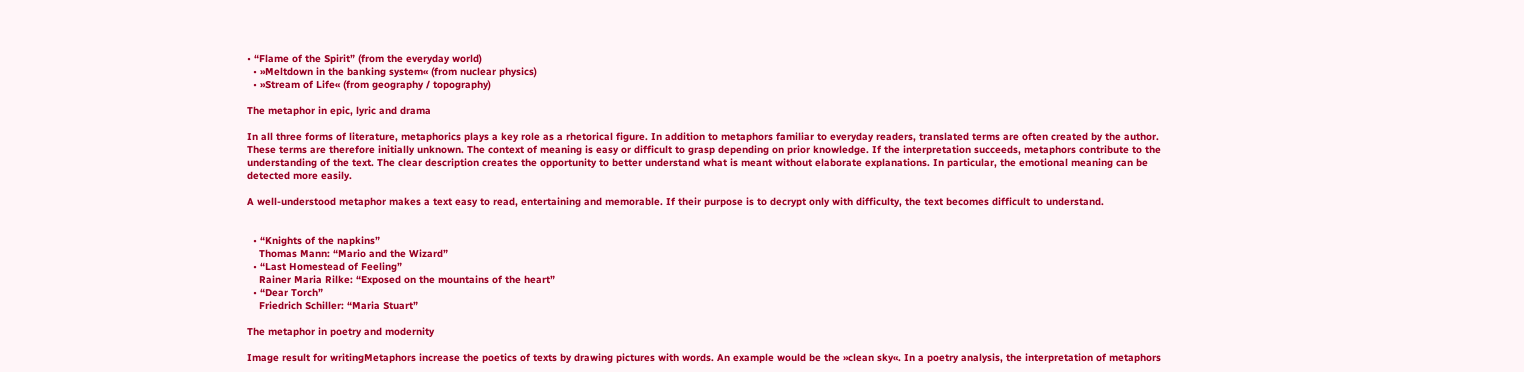• “Flame of the Spirit” (from the everyday world)
  • »Meltdown in the banking system« (from nuclear physics)
  • »Stream of Life« (from geography / topography)

The metaphor in epic, lyric and drama

In all three forms of literature, metaphorics plays a key role as a rhetorical figure. In addition to metaphors familiar to everyday readers, translated terms are often created by the author. These terms are therefore initially unknown. The context of meaning is easy or difficult to grasp depending on prior knowledge. If the interpretation succeeds, metaphors contribute to the understanding of the text. The clear description creates the opportunity to better understand what is meant without elaborate explanations. In particular, the emotional meaning can be detected more easily.

A well-understood metaphor makes a text easy to read, entertaining and memorable. If their purpose is to decrypt only with difficulty, the text becomes difficult to understand.


  • “Knights of the napkins”
    Thomas Mann: “Mario and the Wizard”
  • “Last Homestead of Feeling”
    Rainer Maria Rilke: “Exposed on the mountains of the heart”
  • “Dear Torch”
    Friedrich Schiller: “Maria Stuart”

The metaphor in poetry and modernity

Image result for writingMetaphors increase the poetics of texts by drawing pictures with words. An example would be the »clean sky«. In a poetry analysis, the interpretation of metaphors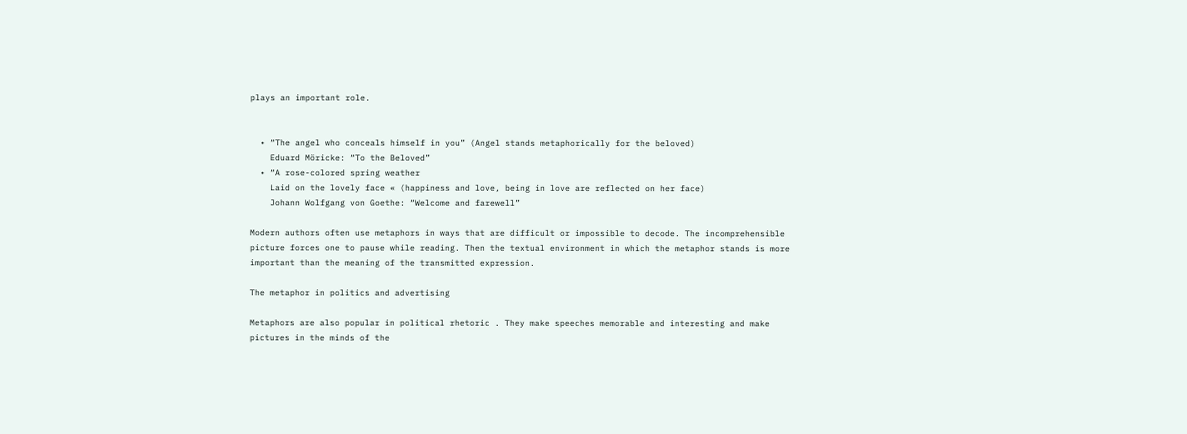plays an important role.


  • “The angel who conceals himself in you” (Angel stands metaphorically for the beloved)
    Eduard Möricke: “To the Beloved”
  • “A rose-colored spring weather
    Laid on the lovely face « (happiness and love, being in love are reflected on her face)
    Johann Wolfgang von Goethe: “Welcome and farewell”

Modern authors often use metaphors in ways that are difficult or impossible to decode. The incomprehensible picture forces one to pause while reading. Then the textual environment in which the metaphor stands is more important than the meaning of the transmitted expression.

The metaphor in politics and advertising

Metaphors are also popular in political rhetoric . They make speeches memorable and interesting and make pictures in the minds of the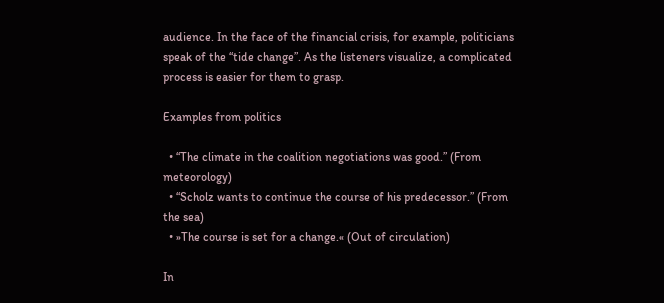audience. In the face of the financial crisis, for example, politicians speak of the “tide change”. As the listeners visualize, a complicated process is easier for them to grasp.

Examples from politics

  • “The climate in the coalition negotiations was good.” (From meteorology)
  • “Scholz wants to continue the course of his predecessor.” (From the sea)
  • »The course is set for a change.« (Out of circulation)

In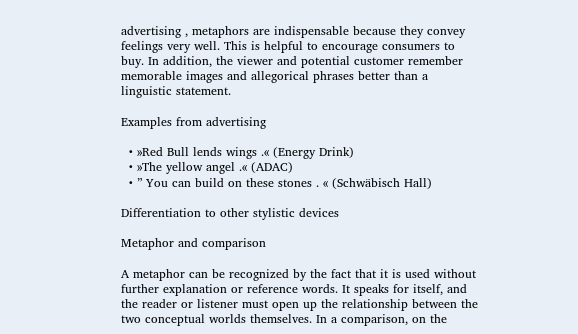advertising , metaphors are indispensable because they convey feelings very well. This is helpful to encourage consumers to buy. In addition, the viewer and potential customer remember memorable images and allegorical phrases better than a linguistic statement.

Examples from advertising

  • »Red Bull lends wings .« (Energy Drink)
  • »The yellow angel .« (ADAC)
  • ” You can build on these stones . « (Schwäbisch Hall)

Differentiation to other stylistic devices

Metaphor and comparison

A metaphor can be recognized by the fact that it is used without further explanation or reference words. It speaks for itself, and the reader or listener must open up the relationship between the two conceptual worlds themselves. In a comparison, on the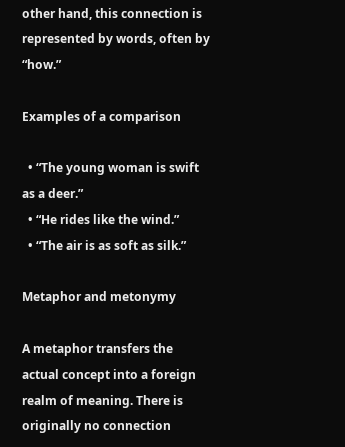other hand, this connection is represented by words, often by “how.”

Examples of a comparison

  • “The young woman is swift as a deer.”
  • “He rides like the wind.”
  • “The air is as soft as silk.”

Metaphor and metonymy

A metaphor transfers the actual concept into a foreign realm of meaning. There is originally no connection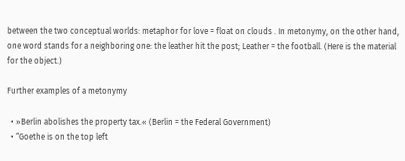between the two conceptual worlds: metaphor for love = float on clouds . In metonymy, on the other hand, one word stands for a neighboring one: the leather hit the post; Leather = the football. (Here is the material for the object.)

Further examples of a metonymy

  • »Berlin abolishes the property tax.« (Berlin = the Federal Government)
  • “Goethe is on the top left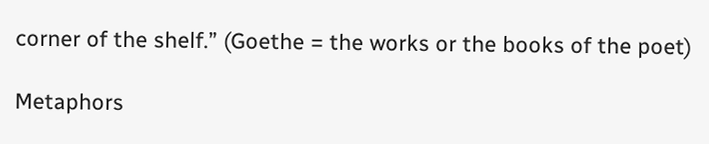corner of the shelf.” (Goethe = the works or the books of the poet)

Metaphors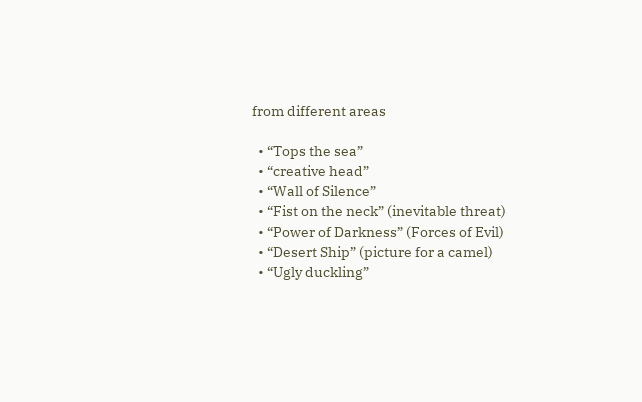from different areas

  • “Tops the sea”
  • “creative head”
  • “Wall of Silence”
  • “Fist on the neck” (inevitable threat)
  • “Power of Darkness” (Forces of Evil)
  • “Desert Ship” (picture for a camel)
  • “Ugly duckling”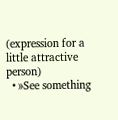(expression for a little attractive person)
  • »See something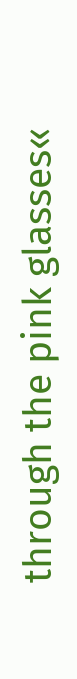through the pink glasses«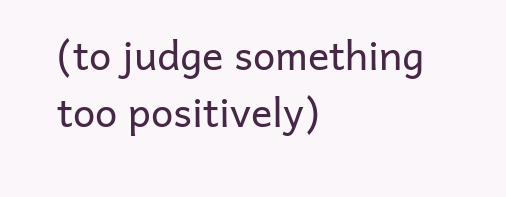(to judge something too positively)